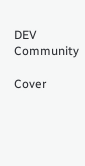DEV Community

Cover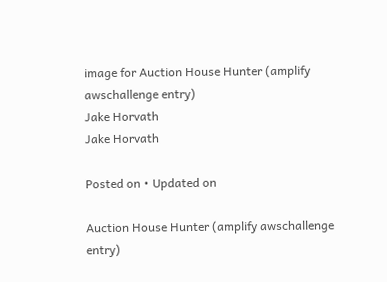image for Auction House Hunter (amplify awschallenge entry)
Jake Horvath
Jake Horvath

Posted on • Updated on

Auction House Hunter (amplify awschallenge entry)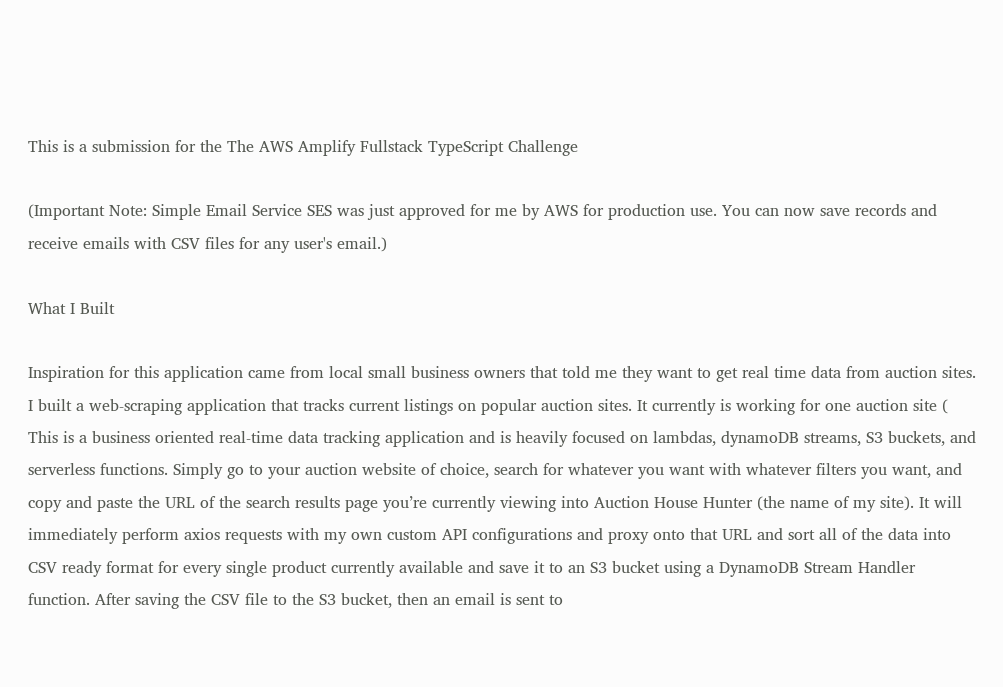This is a submission for the The AWS Amplify Fullstack TypeScript Challenge

(Important Note: Simple Email Service SES was just approved for me by AWS for production use. You can now save records and receive emails with CSV files for any user's email.)

What I Built

Inspiration for this application came from local small business owners that told me they want to get real time data from auction sites. I built a web-scraping application that tracks current listings on popular auction sites. It currently is working for one auction site ( This is a business oriented real-time data tracking application and is heavily focused on lambdas, dynamoDB streams, S3 buckets, and serverless functions. Simply go to your auction website of choice, search for whatever you want with whatever filters you want, and copy and paste the URL of the search results page you’re currently viewing into Auction House Hunter (the name of my site). It will immediately perform axios requests with my own custom API configurations and proxy onto that URL and sort all of the data into CSV ready format for every single product currently available and save it to an S3 bucket using a DynamoDB Stream Handler function. After saving the CSV file to the S3 bucket, then an email is sent to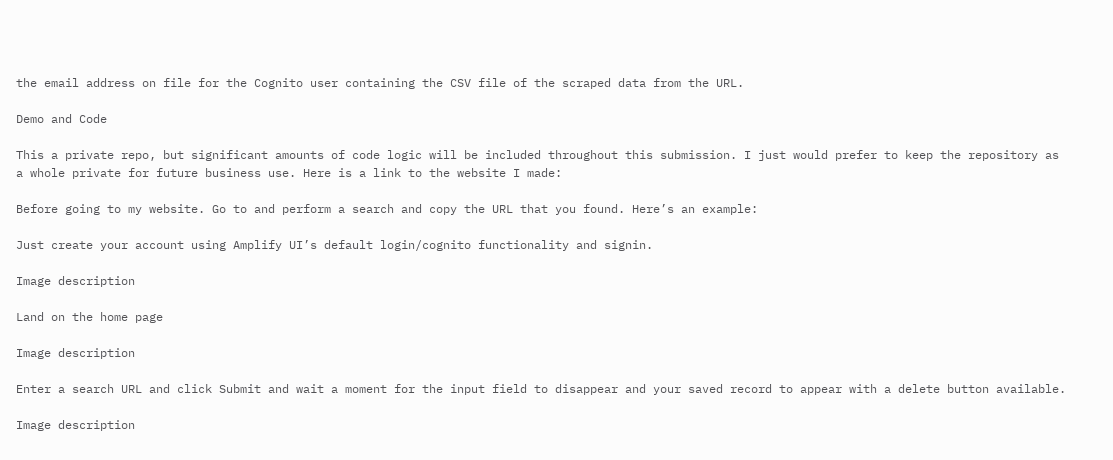the email address on file for the Cognito user containing the CSV file of the scraped data from the URL.

Demo and Code

This a private repo, but significant amounts of code logic will be included throughout this submission. I just would prefer to keep the repository as a whole private for future business use. Here is a link to the website I made:

Before going to my website. Go to and perform a search and copy the URL that you found. Here’s an example:

Just create your account using Amplify UI’s default login/cognito functionality and signin.

Image description

Land on the home page

Image description

Enter a search URL and click Submit and wait a moment for the input field to disappear and your saved record to appear with a delete button available.

Image description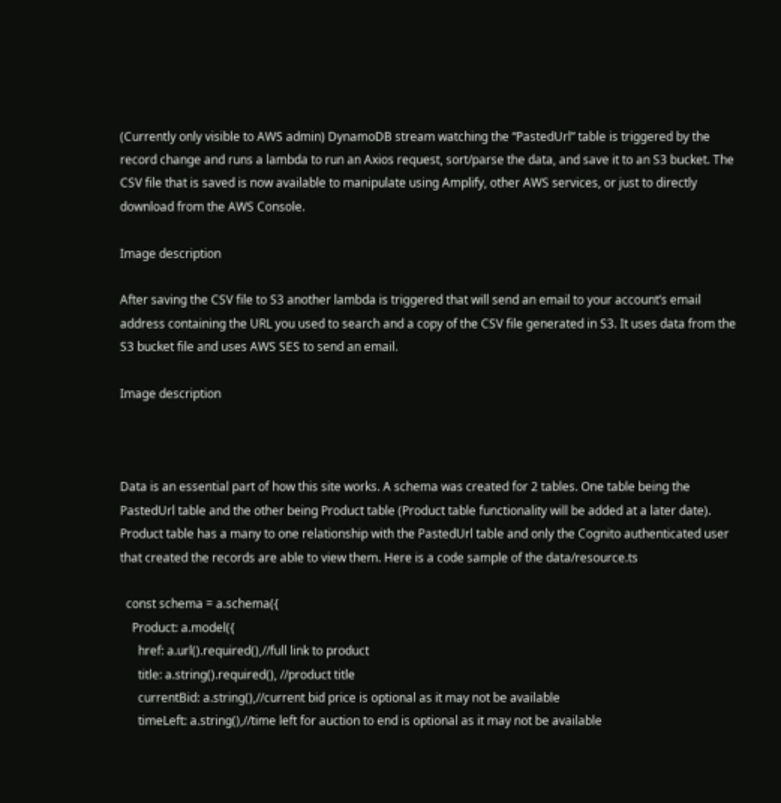(Currently only visible to AWS admin) DynamoDB stream watching the “PastedUrl” table is triggered by the record change and runs a lambda to run an Axios request, sort/parse the data, and save it to an S3 bucket. The CSV file that is saved is now available to manipulate using Amplify, other AWS services, or just to directly download from the AWS Console.

Image description

After saving the CSV file to S3 another lambda is triggered that will send an email to your account’s email address containing the URL you used to search and a copy of the CSV file generated in S3. It uses data from the S3 bucket file and uses AWS SES to send an email.

Image description



Data is an essential part of how this site works. A schema was created for 2 tables. One table being the PastedUrl table and the other being Product table (Product table functionality will be added at a later date). Product table has a many to one relationship with the PastedUrl table and only the Cognito authenticated user that created the records are able to view them. Here is a code sample of the data/resource.ts

  const schema = a.schema({
    Product: a.model({
      href: a.url().required(),//full link to product
      title: a.string().required(), //product title
      currentBid: a.string(),//current bid price is optional as it may not be available
      timeLeft: a.string(),//time left for auction to end is optional as it may not be available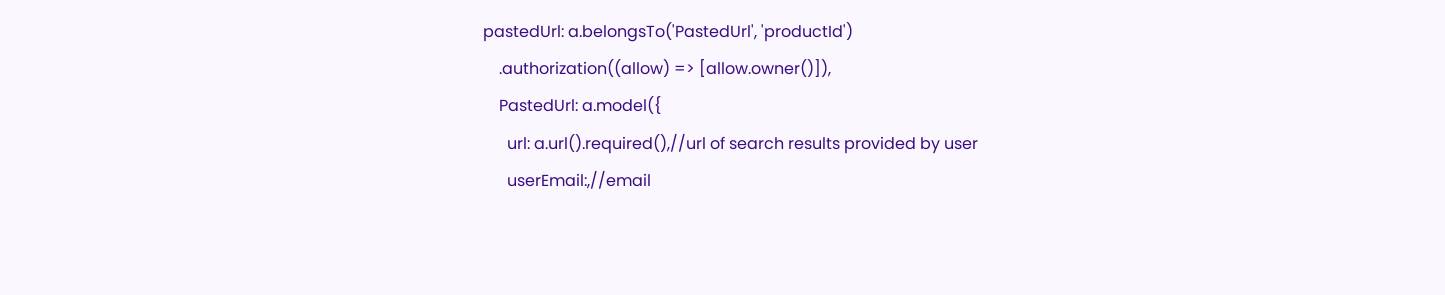pastedUrl: a.belongsTo('PastedUrl', 'productId')
    .authorization((allow) => [allow.owner()]),
    PastedUrl: a.model({
      url: a.url().required(),//url of search results provided by user
      userEmail:,//email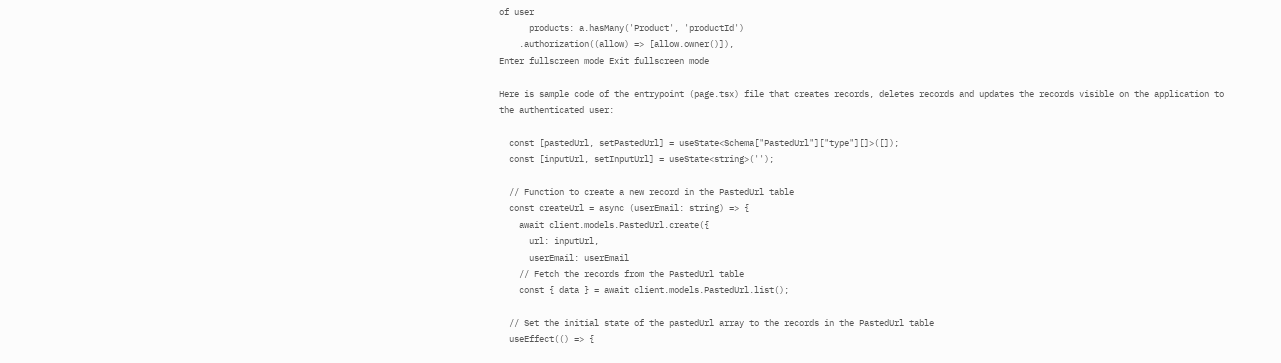of user
      products: a.hasMany('Product', 'productId')
    .authorization((allow) => [allow.owner()]),
Enter fullscreen mode Exit fullscreen mode

Here is sample code of the entrypoint (page.tsx) file that creates records, deletes records and updates the records visible on the application to the authenticated user:

  const [pastedUrl, setPastedUrl] = useState<Schema["PastedUrl"]["type"][]>([]);
  const [inputUrl, setInputUrl] = useState<string>('');

  // Function to create a new record in the PastedUrl table
  const createUrl = async (userEmail: string) => {
    await client.models.PastedUrl.create({
      url: inputUrl,
      userEmail: userEmail
    // Fetch the records from the PastedUrl table
    const { data } = await client.models.PastedUrl.list();

  // Set the initial state of the pastedUrl array to the records in the PastedUrl table
  useEffect(() => {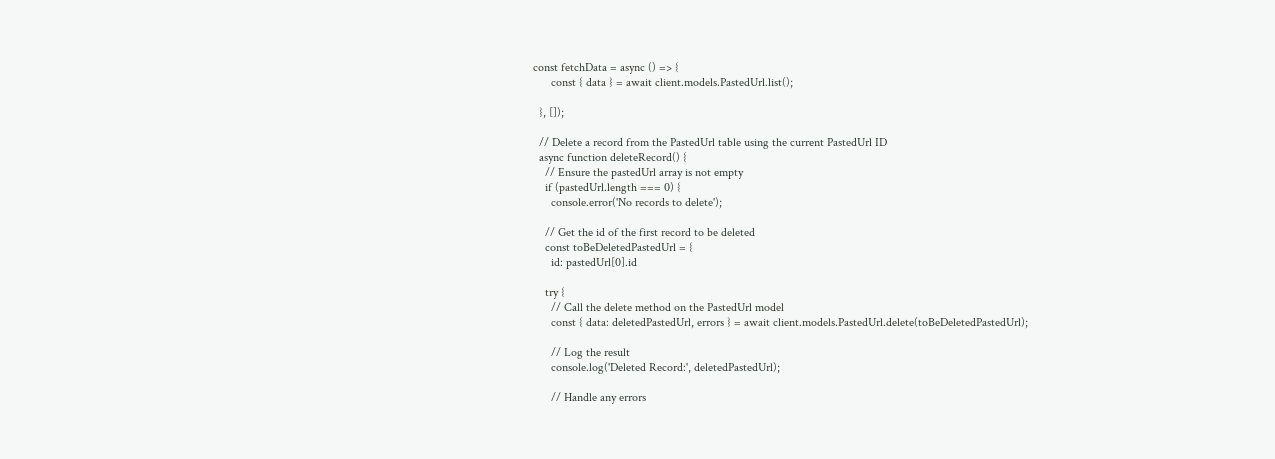const fetchData = async () => {
      const { data } = await client.models.PastedUrl.list();

  }, []);

  // Delete a record from the PastedUrl table using the current PastedUrl ID
  async function deleteRecord() {
    // Ensure the pastedUrl array is not empty
    if (pastedUrl.length === 0) {
      console.error('No records to delete');

    // Get the id of the first record to be deleted
    const toBeDeletedPastedUrl = {
      id: pastedUrl[0].id

    try {
      // Call the delete method on the PastedUrl model
      const { data: deletedPastedUrl, errors } = await client.models.PastedUrl.delete(toBeDeletedPastedUrl);

      // Log the result
      console.log('Deleted Record:', deletedPastedUrl);

      // Handle any errors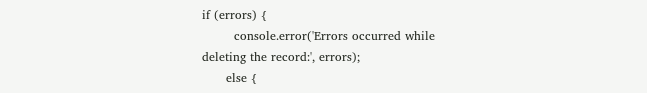if (errors) {
        console.error('Errors occurred while deleting the record:', errors);
      else {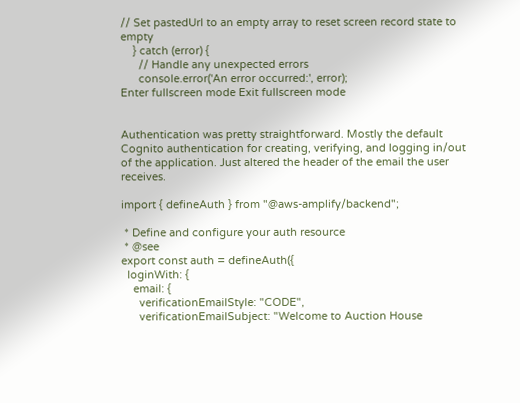// Set pastedUrl to an empty array to reset screen record state to empty
    } catch (error) {
      // Handle any unexpected errors
      console.error('An error occurred:', error);
Enter fullscreen mode Exit fullscreen mode


Authentication was pretty straightforward. Mostly the default Cognito authentication for creating, verifying, and logging in/out of the application. Just altered the header of the email the user receives.

import { defineAuth } from "@aws-amplify/backend";

 * Define and configure your auth resource
 * @see
export const auth = defineAuth({
  loginWith: {
    email: {
      verificationEmailStyle: "CODE",
      verificationEmailSubject: "Welcome to Auction House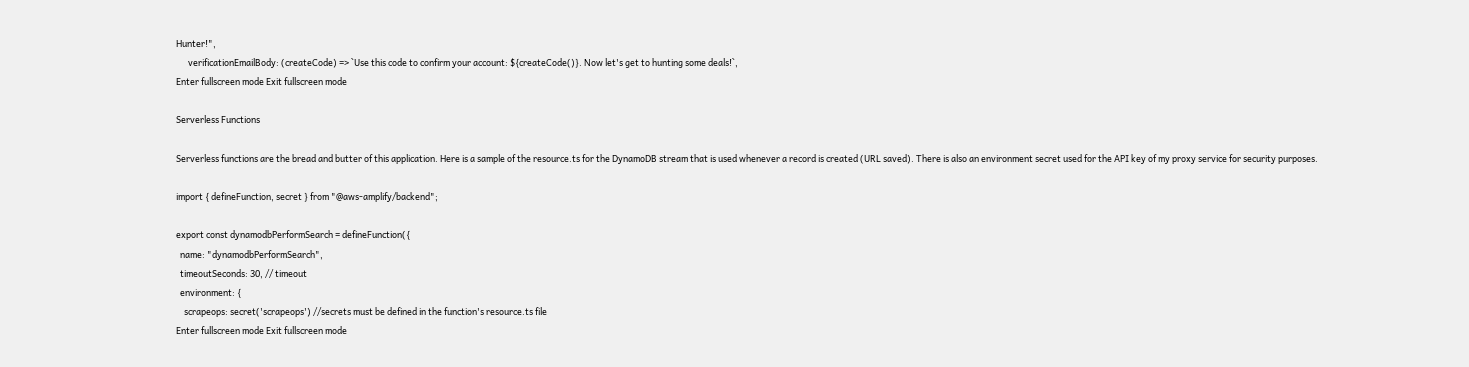Hunter!",
      verificationEmailBody: (createCode) => `Use this code to confirm your account: ${createCode()}. Now let's get to hunting some deals!`,
Enter fullscreen mode Exit fullscreen mode

Serverless Functions

Serverless functions are the bread and butter of this application. Here is a sample of the resource.ts for the DynamoDB stream that is used whenever a record is created (URL saved). There is also an environment secret used for the API key of my proxy service for security purposes.

import { defineFunction, secret } from "@aws-amplify/backend";

export const dynamodbPerformSearch = defineFunction({
  name: "dynamodbPerformSearch",
  timeoutSeconds: 30, // timeout
  environment: {
    scrapeops: secret('scrapeops') //secrets must be defined in the function's resource.ts file
Enter fullscreen mode Exit fullscreen mode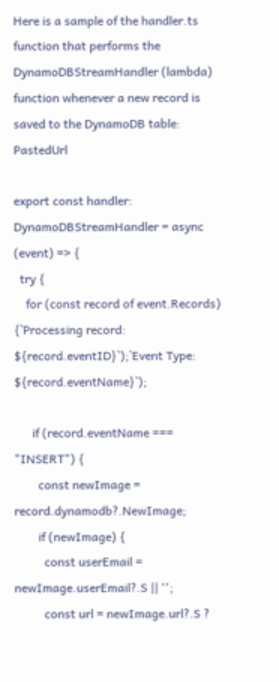Here is a sample of the handler.ts function that performs the DynamoDBStreamHandler (lambda) function whenever a new record is saved to the DynamoDB table: PastedUrl

export const handler: DynamoDBStreamHandler = async (event) => {
  try {
    for (const record of event.Records) {`Processing record: ${record.eventID}`);`Event Type: ${record.eventName}`);

      if (record.eventName === "INSERT") {
        const newImage = record.dynamodb?.NewImage;
        if (newImage) {
          const userEmail = newImage.userEmail?.S || '';
          const url = newImage.url?.S ?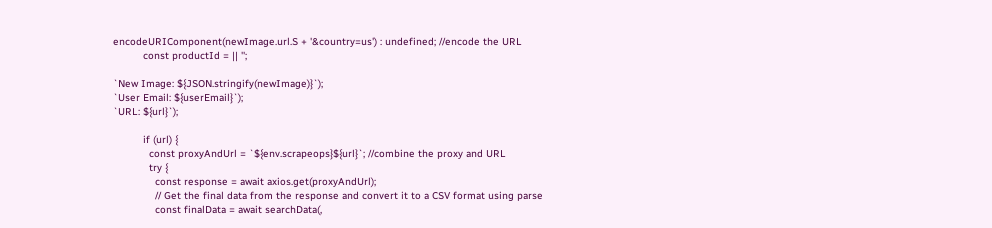encodeURIComponent(newImage.url.S + '&country=us') : undefined; //encode the URL
          const productId = || '';

`New Image: ${JSON.stringify(newImage)}`);
`User Email: ${userEmail}`);
`URL: ${url}`);

          if (url) {
            const proxyAndUrl = `${env.scrapeops}${url}`; //combine the proxy and URL
            try {
              const response = await axios.get(proxyAndUrl);
              // Get the final data from the response and convert it to a CSV format using parse
              const finalData = await searchData(,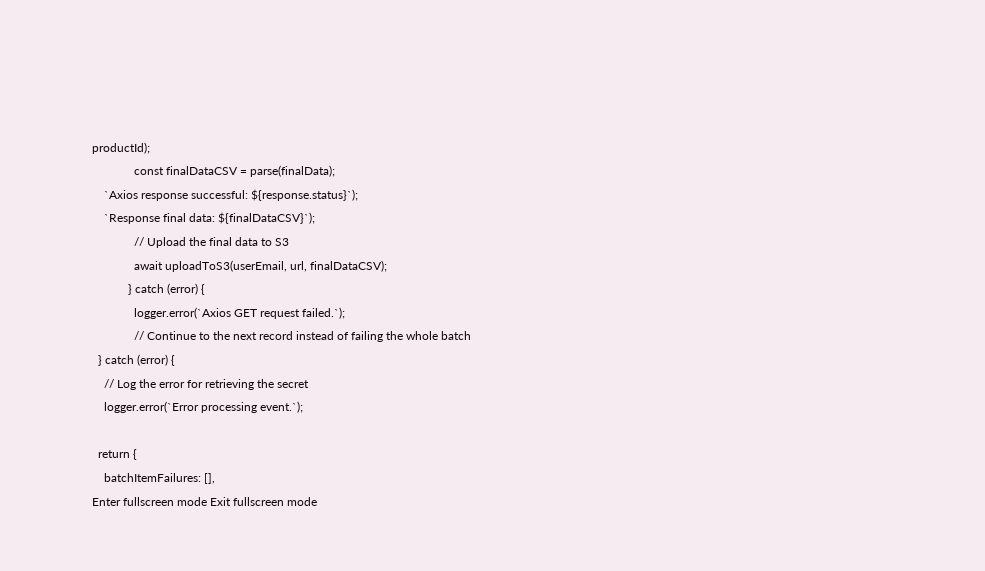productId);
              const finalDataCSV = parse(finalData);
    `Axios response successful: ${response.status}`);
    `Response final data: ${finalDataCSV}`);
              // Upload the final data to S3
              await uploadToS3(userEmail, url, finalDataCSV);
            } catch (error) {
              logger.error(`Axios GET request failed.`);
              // Continue to the next record instead of failing the whole batch
  } catch (error) {
    // Log the error for retrieving the secret
    logger.error(`Error processing event.`);

  return {
    batchItemFailures: [],
Enter fullscreen mode Exit fullscreen mode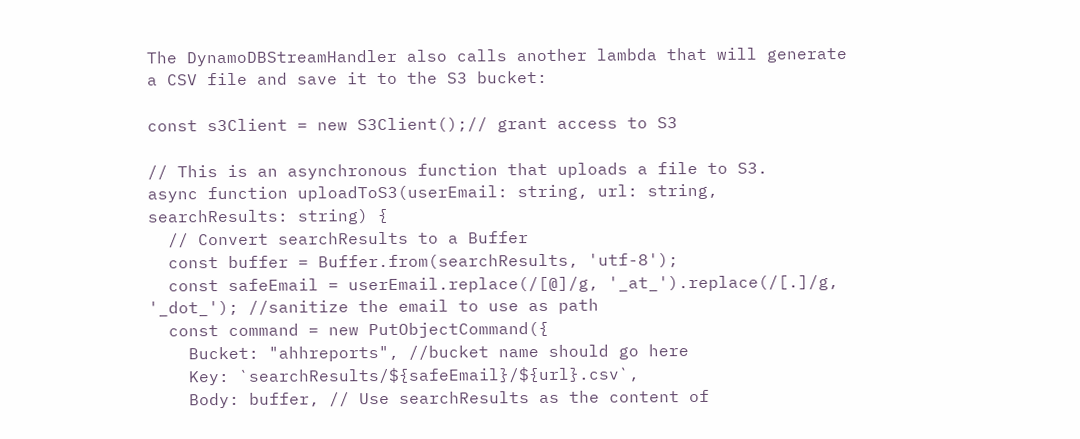The DynamoDBStreamHandler also calls another lambda that will generate a CSV file and save it to the S3 bucket:

const s3Client = new S3Client();// grant access to S3

// This is an asynchronous function that uploads a file to S3.
async function uploadToS3(userEmail: string, url: string, searchResults: string) {
  // Convert searchResults to a Buffer
  const buffer = Buffer.from(searchResults, 'utf-8');
  const safeEmail = userEmail.replace(/[@]/g, '_at_').replace(/[.]/g, '_dot_'); //sanitize the email to use as path
  const command = new PutObjectCommand({
    Bucket: "ahhreports", //bucket name should go here
    Key: `searchResults/${safeEmail}/${url}.csv`,
    Body: buffer, // Use searchResults as the content of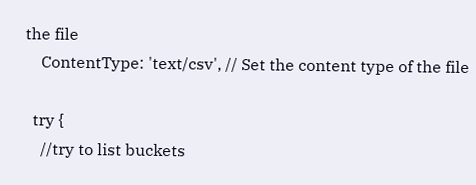the file
    ContentType: 'text/csv', // Set the content type of the file

  try {
    //try to list buckets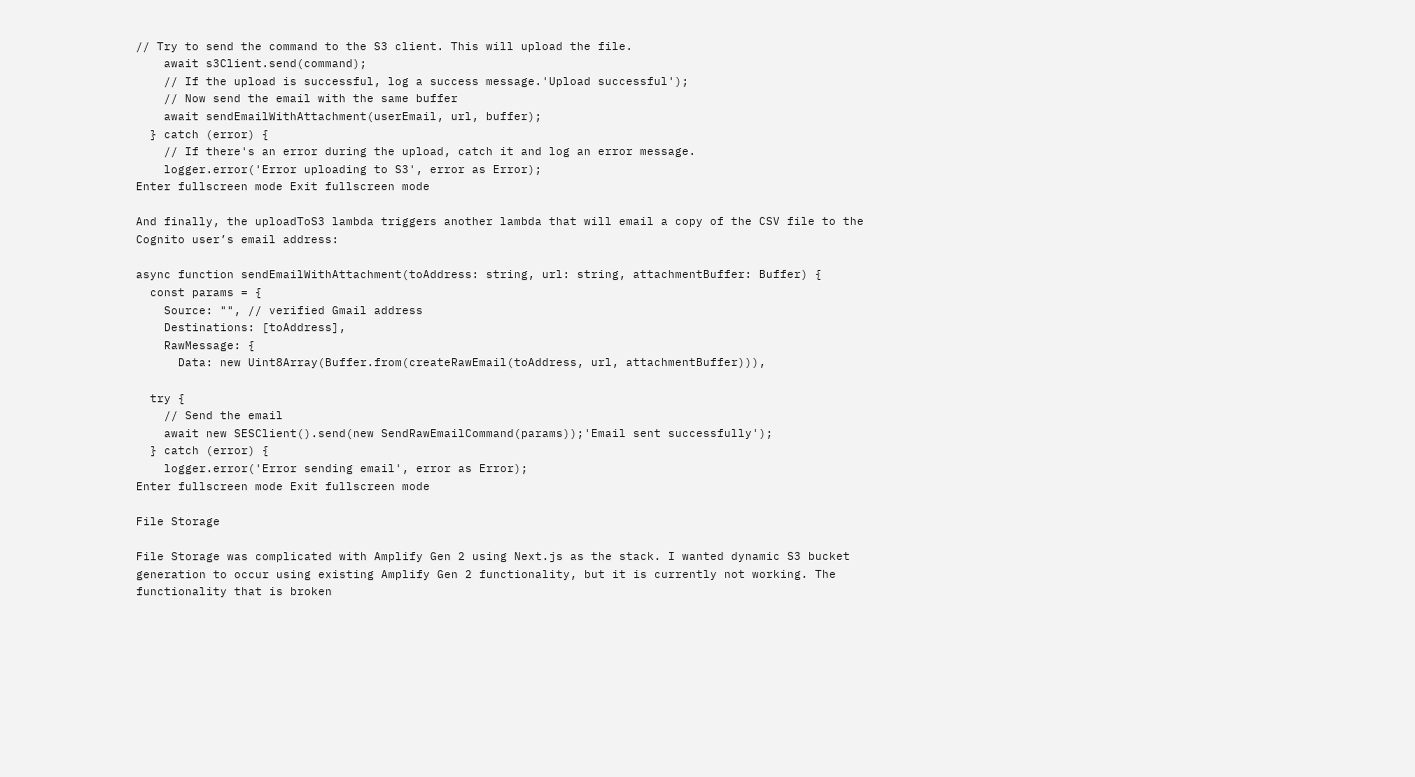// Try to send the command to the S3 client. This will upload the file.
    await s3Client.send(command);
    // If the upload is successful, log a success message.'Upload successful');
    // Now send the email with the same buffer
    await sendEmailWithAttachment(userEmail, url, buffer);
  } catch (error) {
    // If there's an error during the upload, catch it and log an error message.
    logger.error('Error uploading to S3', error as Error);
Enter fullscreen mode Exit fullscreen mode

And finally, the uploadToS3 lambda triggers another lambda that will email a copy of the CSV file to the Cognito user’s email address:

async function sendEmailWithAttachment(toAddress: string, url: string, attachmentBuffer: Buffer) {
  const params = {
    Source: "", // verified Gmail address
    Destinations: [toAddress],
    RawMessage: {
      Data: new Uint8Array(Buffer.from(createRawEmail(toAddress, url, attachmentBuffer))),

  try {
    // Send the email
    await new SESClient().send(new SendRawEmailCommand(params));'Email sent successfully');
  } catch (error) {
    logger.error('Error sending email', error as Error);
Enter fullscreen mode Exit fullscreen mode

File Storage

File Storage was complicated with Amplify Gen 2 using Next.js as the stack. I wanted dynamic S3 bucket generation to occur using existing Amplify Gen 2 functionality, but it is currently not working. The functionality that is broken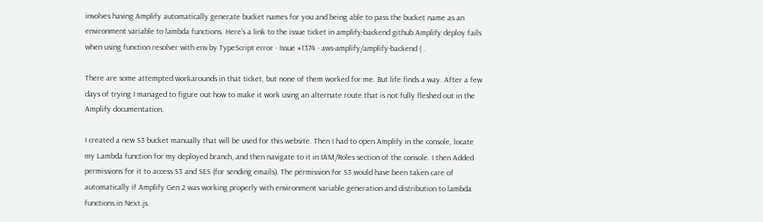involves having Amplify automatically generate bucket names for you and being able to pass the bucket name as an environment variable to lambda functions. Here’s a link to the issue ticket in amplify-backend github Amplify deploy fails when using function resolver with env by TypeScript error · Issue #1374 · aws-amplify/amplify-backend ( .

There are some attempted workarounds in that ticket, but none of them worked for me. But life finds a way. After a few days of trying I managed to figure out how to make it work using an alternate route that is not fully fleshed out in the Amplify documentation.

I created a new S3 bucket manually that will be used for this website. Then I had to open Amplify in the console, locate my Lambda function for my deployed branch, and then navigate to it in IAM/Roles section of the console. I then Added permissions for it to access S3 and SES (for sending emails). The permission for S3 would have been taken care of automatically if Amplify Gen 2 was working properly with environment variable generation and distribution to lambda functions in Next.js.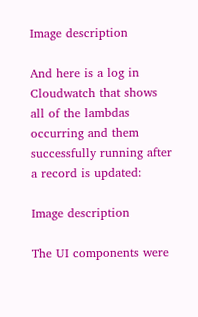Image description

And here is a log in Cloudwatch that shows all of the lambdas occurring and them successfully running after a record is updated:

Image description

The UI components were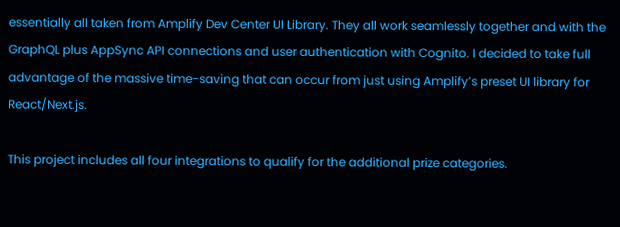essentially all taken from Amplify Dev Center UI Library. They all work seamlessly together and with the GraphQL plus AppSync API connections and user authentication with Cognito. I decided to take full advantage of the massive time-saving that can occur from just using Amplify’s preset UI library for React/Next.js.

This project includes all four integrations to qualify for the additional prize categories.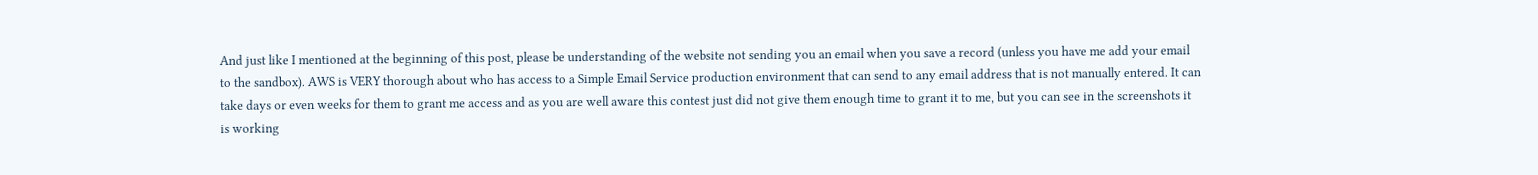And just like I mentioned at the beginning of this post, please be understanding of the website not sending you an email when you save a record (unless you have me add your email to the sandbox). AWS is VERY thorough about who has access to a Simple Email Service production environment that can send to any email address that is not manually entered. It can take days or even weeks for them to grant me access and as you are well aware this contest just did not give them enough time to grant it to me, but you can see in the screenshots it is working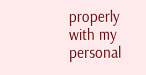properly with my personal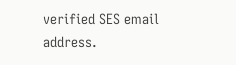verified SES email address.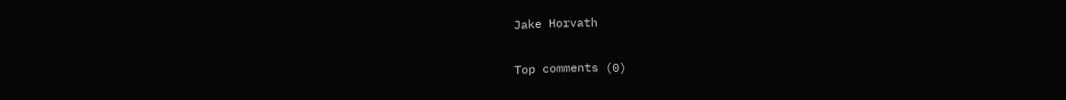Jake Horvath

Top comments (0)